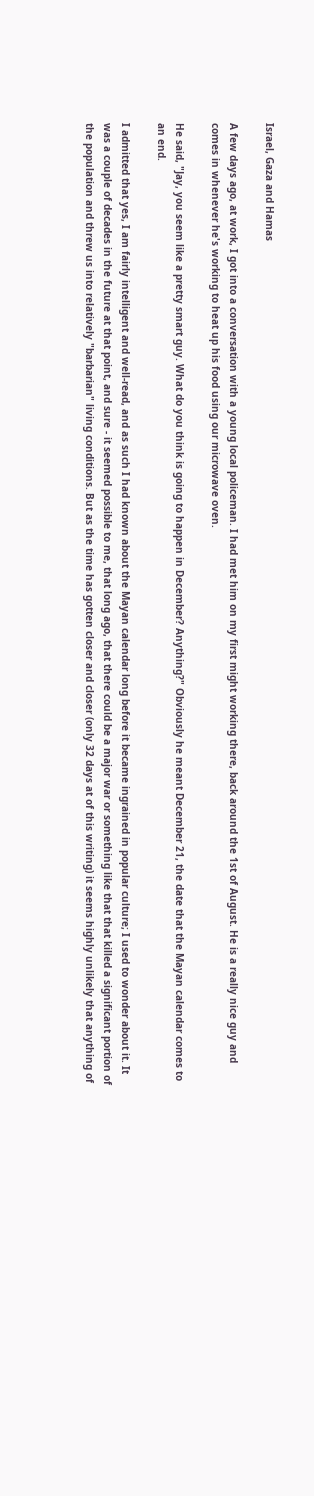Israel, Gaza and Hamas

A few days ago, at work, I got into a conversation with a young local policeman. I had met him on my first might working there, back around the 1st of August. He is a really nice guy and comes in whenever he's working to heat up his food using our microwave oven.

He said, "Jay, you seem like a pretty smart guy. What do you think is going to happen in December? Anything?" Obviously he meant December 21, the date that the Mayan calendar comes to an end.

I admitted that yes, I am fairly intelligent and well-read, and as such I had known about the Mayan calendar long before it became ingrained in popular culture; I used to wonder about it. It was a couple of decades in the future at that point, and sure - it seemed possible to me, that long ago, that there could be a major war or something like that that killed a significant portion of the population and threw us into relatively "barbarian" living conditions. But as the time has gotten closer and closer (only 32 days at of this writing) it seems highly unlikely that anything of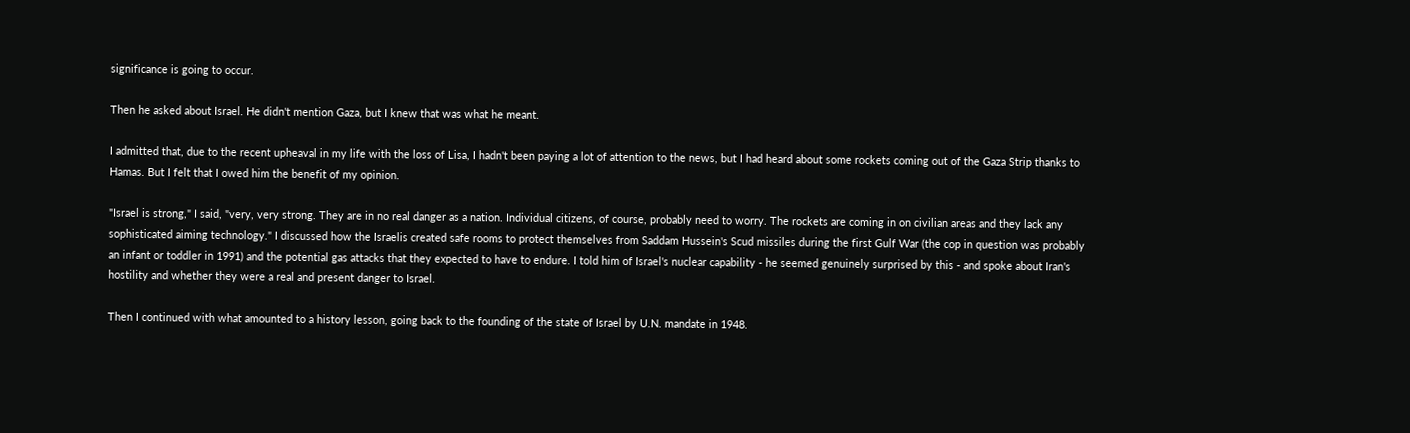significance is going to occur.

Then he asked about Israel. He didn't mention Gaza, but I knew that was what he meant.

I admitted that, due to the recent upheaval in my life with the loss of Lisa, I hadn't been paying a lot of attention to the news, but I had heard about some rockets coming out of the Gaza Strip thanks to Hamas. But I felt that I owed him the benefit of my opinion.

"Israel is strong," I said, "very, very strong. They are in no real danger as a nation. Individual citizens, of course, probably need to worry. The rockets are coming in on civilian areas and they lack any sophisticated aiming technology." I discussed how the Israelis created safe rooms to protect themselves from Saddam Hussein's Scud missiles during the first Gulf War (the cop in question was probably an infant or toddler in 1991) and the potential gas attacks that they expected to have to endure. I told him of Israel's nuclear capability - he seemed genuinely surprised by this - and spoke about Iran's hostility and whether they were a real and present danger to Israel.

Then I continued with what amounted to a history lesson, going back to the founding of the state of Israel by U.N. mandate in 1948.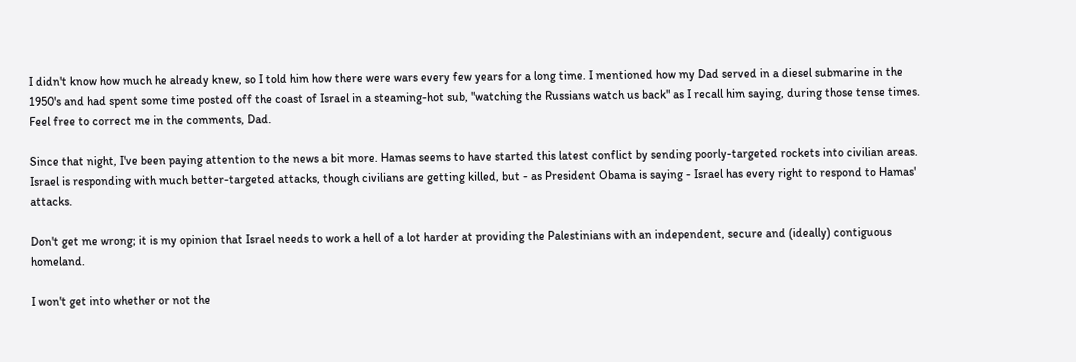I didn't know how much he already knew, so I told him how there were wars every few years for a long time. I mentioned how my Dad served in a diesel submarine in the 1950's and had spent some time posted off the coast of Israel in a steaming-hot sub, "watching the Russians watch us back" as I recall him saying, during those tense times. Feel free to correct me in the comments, Dad.

Since that night, I've been paying attention to the news a bit more. Hamas seems to have started this latest conflict by sending poorly-targeted rockets into civilian areas. Israel is responding with much better-targeted attacks, though civilians are getting killed, but - as President Obama is saying - Israel has every right to respond to Hamas' attacks.

Don't get me wrong; it is my opinion that Israel needs to work a hell of a lot harder at providing the Palestinians with an independent, secure and (ideally) contiguous homeland.

I won't get into whether or not the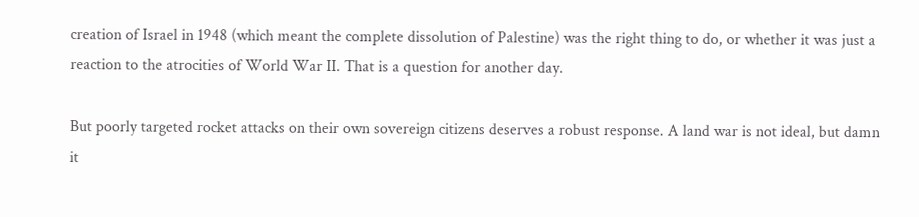creation of Israel in 1948 (which meant the complete dissolution of Palestine) was the right thing to do, or whether it was just a reaction to the atrocities of World War II. That is a question for another day.

But poorly targeted rocket attacks on their own sovereign citizens deserves a robust response. A land war is not ideal, but damn it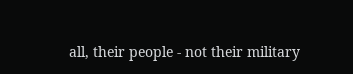all, their people - not their military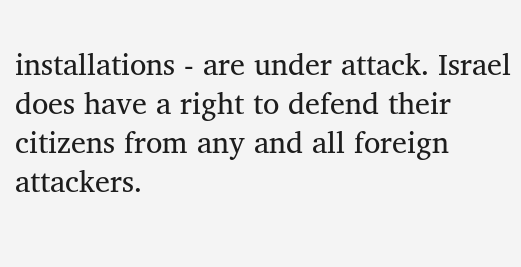installations - are under attack. Israel does have a right to defend their citizens from any and all foreign attackers.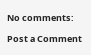No comments:

Post a Comment